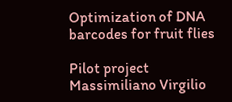Optimization of DNA barcodes for fruit flies

Pilot project
Massimiliano Virgilio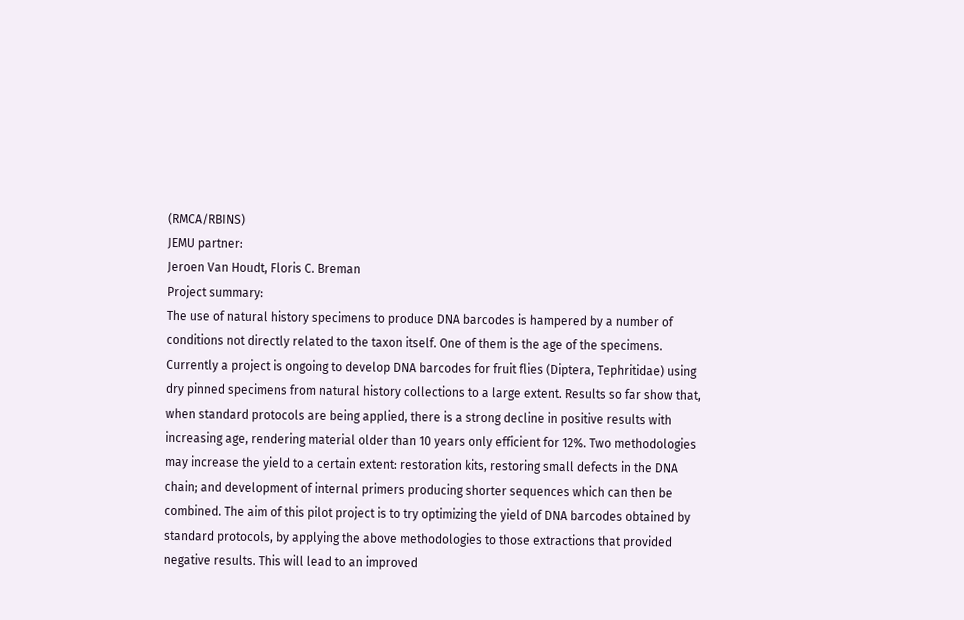(RMCA/RBINS)
JEMU partner:
Jeroen Van Houdt, Floris C. Breman
Project summary:
The use of natural history specimens to produce DNA barcodes is hampered by a number of conditions not directly related to the taxon itself. One of them is the age of the specimens. Currently a project is ongoing to develop DNA barcodes for fruit flies (Diptera, Tephritidae) using dry pinned specimens from natural history collections to a large extent. Results so far show that, when standard protocols are being applied, there is a strong decline in positive results with increasing age, rendering material older than 10 years only efficient for 12%. Two methodologies may increase the yield to a certain extent: restoration kits, restoring small defects in the DNA chain; and development of internal primers producing shorter sequences which can then be combined. The aim of this pilot project is to try optimizing the yield of DNA barcodes obtained by standard protocols, by applying the above methodologies to those extractions that provided negative results. This will lead to an improved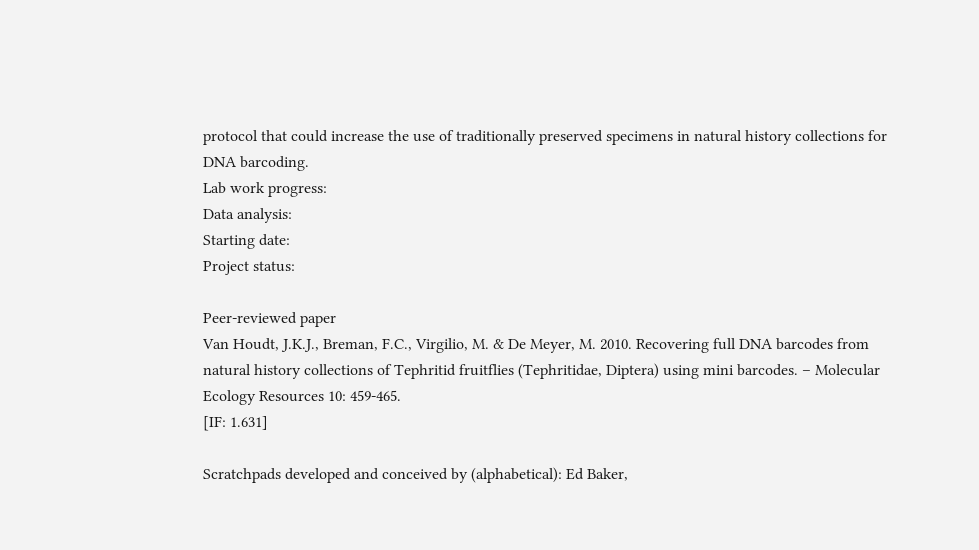protocol that could increase the use of traditionally preserved specimens in natural history collections for DNA barcoding.
Lab work progress:
Data analysis:
Starting date:
Project status:

Peer-reviewed paper
Van Houdt, J.K.J., Breman, F.C., Virgilio, M. & De Meyer, M. 2010. Recovering full DNA barcodes from natural history collections of Tephritid fruitflies (Tephritidae, Diptera) using mini barcodes. – Molecular Ecology Resources 10: 459-465.
[IF: 1.631]

Scratchpads developed and conceived by (alphabetical): Ed Baker,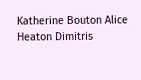Katherine Bouton Alice Heaton Dimitris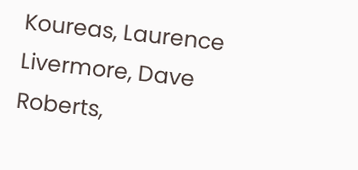Koureas, Laurence Livermore, Dave Roberts,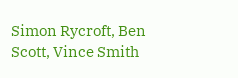Simon Rycroft, Ben Scott, Vince Smith